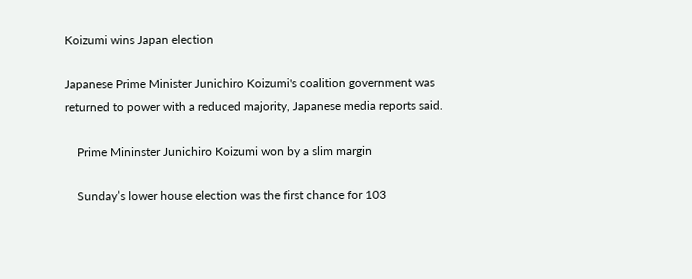Koizumi wins Japan election

Japanese Prime Minister Junichiro Koizumi's coalition government was returned to power with a reduced majority, Japanese media reports said.

    Prime Mininster Junichiro Koizumi won by a slim margin

    Sunday’s lower house election was the first chance for 103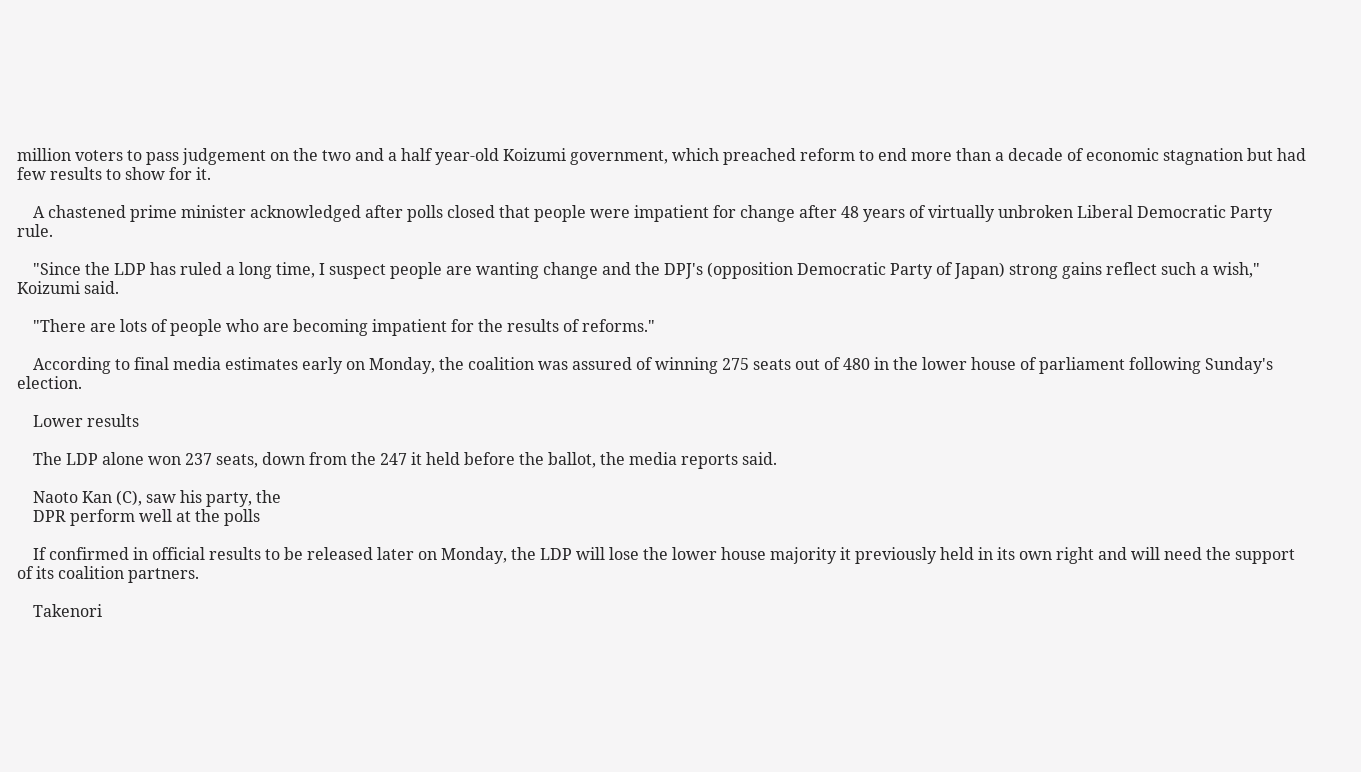million voters to pass judgement on the two and a half year-old Koizumi government, which preached reform to end more than a decade of economic stagnation but had few results to show for it.

    A chastened prime minister acknowledged after polls closed that people were impatient for change after 48 years of virtually unbroken Liberal Democratic Party rule.

    "Since the LDP has ruled a long time, I suspect people are wanting change and the DPJ's (opposition Democratic Party of Japan) strong gains reflect such a wish," Koizumi said.

    "There are lots of people who are becoming impatient for the results of reforms."

    According to final media estimates early on Monday, the coalition was assured of winning 275 seats out of 480 in the lower house of parliament following Sunday's election.

    Lower results

    The LDP alone won 237 seats, down from the 247 it held before the ballot, the media reports said.

    Naoto Kan (C), saw his party, the
    DPR perform well at the polls

    If confirmed in official results to be released later on Monday, the LDP will lose the lower house majority it previously held in its own right and will need the support of its coalition partners.

    Takenori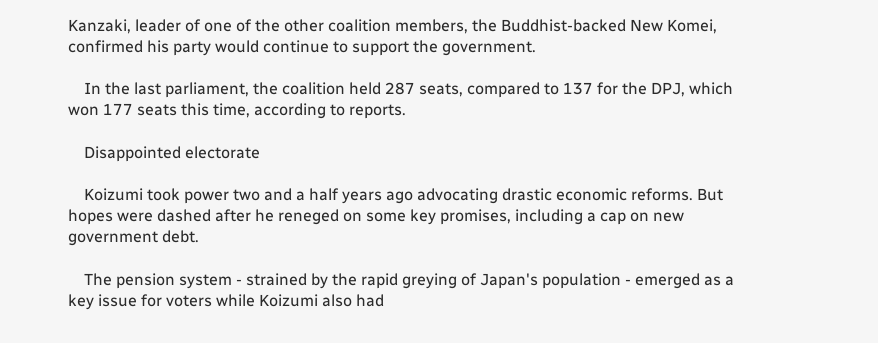Kanzaki, leader of one of the other coalition members, the Buddhist-backed New Komei, confirmed his party would continue to support the government.

    In the last parliament, the coalition held 287 seats, compared to 137 for the DPJ, which won 177 seats this time, according to reports.

    Disappointed electorate

    Koizumi took power two and a half years ago advocating drastic economic reforms. But hopes were dashed after he reneged on some key promises, including a cap on new government debt.

    The pension system - strained by the rapid greying of Japan's population - emerged as a key issue for voters while Koizumi also had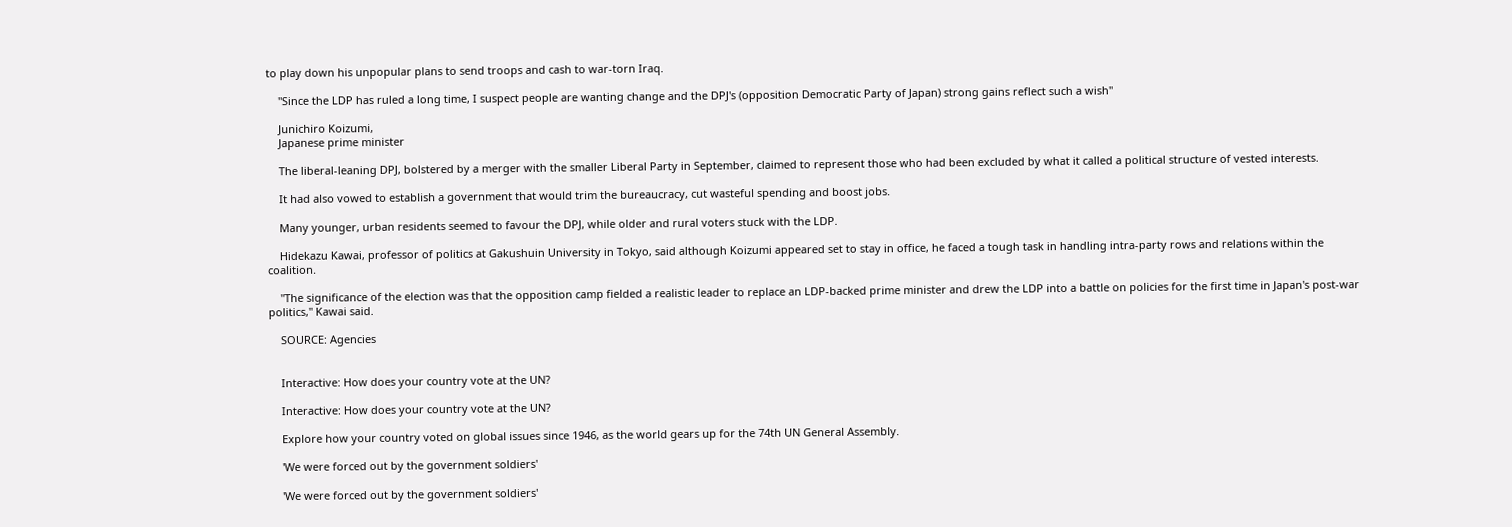to play down his unpopular plans to send troops and cash to war-torn Iraq.

    "Since the LDP has ruled a long time, I suspect people are wanting change and the DPJ's (opposition Democratic Party of Japan) strong gains reflect such a wish"

    Junichiro Koizumi,
    Japanese prime minister

    The liberal-leaning DPJ, bolstered by a merger with the smaller Liberal Party in September, claimed to represent those who had been excluded by what it called a political structure of vested interests.

    It had also vowed to establish a government that would trim the bureaucracy, cut wasteful spending and boost jobs.

    Many younger, urban residents seemed to favour the DPJ, while older and rural voters stuck with the LDP.

    Hidekazu Kawai, professor of politics at Gakushuin University in Tokyo, said although Koizumi appeared set to stay in office, he faced a tough task in handling intra-party rows and relations within the coalition.

    "The significance of the election was that the opposition camp fielded a realistic leader to replace an LDP-backed prime minister and drew the LDP into a battle on policies for the first time in Japan's post-war politics," Kawai said.

    SOURCE: Agencies


    Interactive: How does your country vote at the UN?

    Interactive: How does your country vote at the UN?

    Explore how your country voted on global issues since 1946, as the world gears up for the 74th UN General Assembly.

    'We were forced out by the government soldiers'

    'We were forced out by the government soldiers'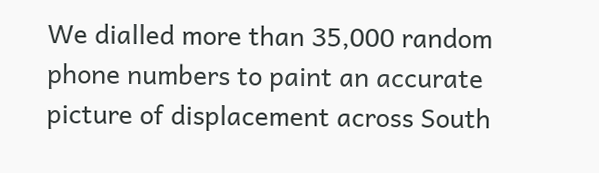We dialled more than 35,000 random phone numbers to paint an accurate picture of displacement across South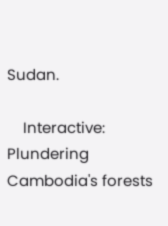Sudan.

    Interactive: Plundering Cambodia's forests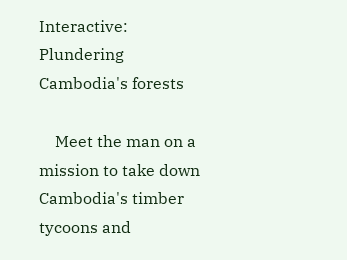Interactive: Plundering Cambodia's forests

    Meet the man on a mission to take down Cambodia's timber tycoons and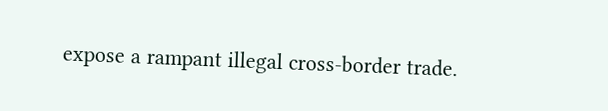expose a rampant illegal cross-border trade.